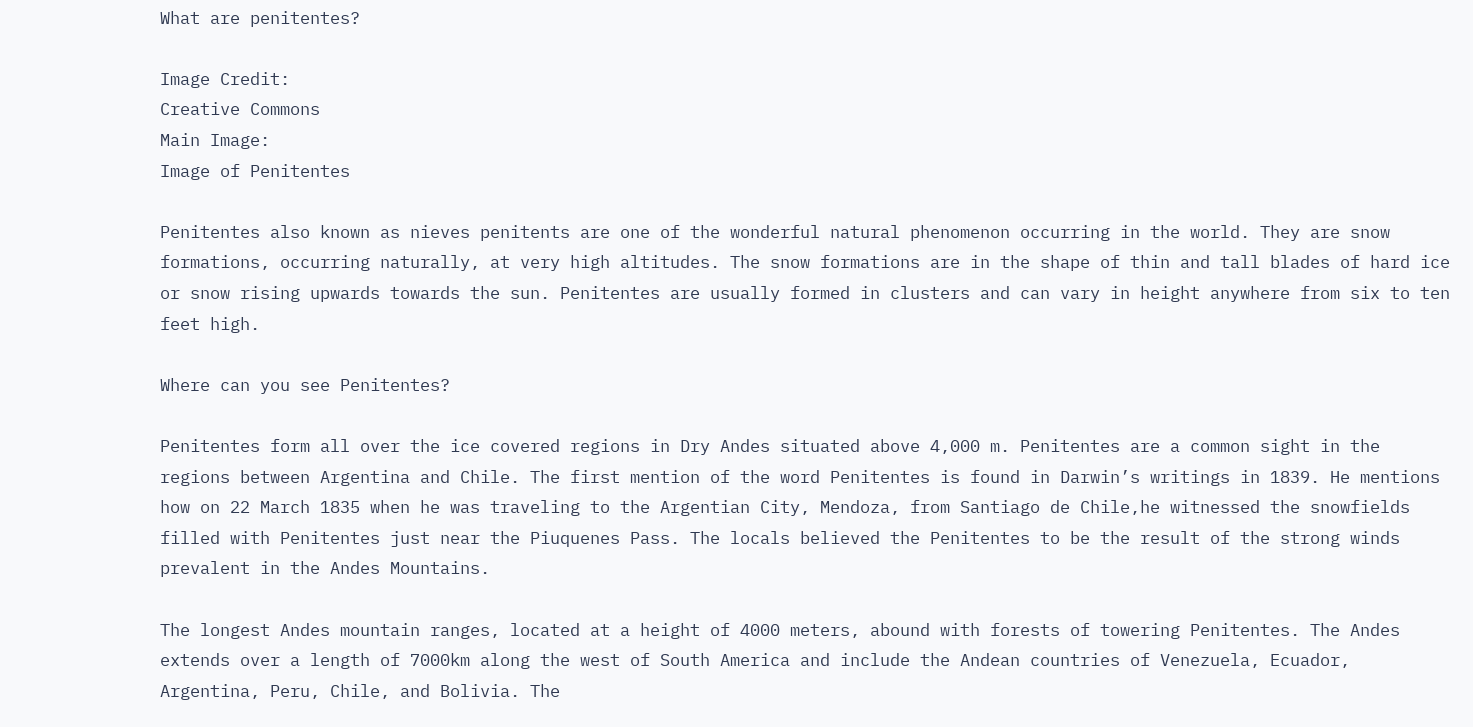What are penitentes?

Image Credit:
Creative Commons
Main Image:
Image of Penitentes

Penitentes also known as nieves penitents are one of the wonderful natural phenomenon occurring in the world. They are snow formations, occurring naturally, at very high altitudes. The snow formations are in the shape of thin and tall blades of hard ice or snow rising upwards towards the sun. Penitentes are usually formed in clusters and can vary in height anywhere from six to ten feet high.

Where can you see Penitentes?

Penitentes form all over the ice covered regions in Dry Andes situated above 4,000 m. Penitentes are a common sight in the regions between Argentina and Chile. The first mention of the word Penitentes is found in Darwin’s writings in 1839. He mentions how on 22 March 1835 when he was traveling to the Argentian City, Mendoza, from Santiago de Chile,he witnessed the snowfields filled with Penitentes just near the Piuquenes Pass. The locals believed the Penitentes to be the result of the strong winds prevalent in the Andes Mountains.

The longest Andes mountain ranges, located at a height of 4000 meters, abound with forests of towering Penitentes. The Andes extends over a length of 7000km along the west of South America and include the Andean countries of Venezuela, Ecuador, Argentina, Peru, Chile, and Bolivia. The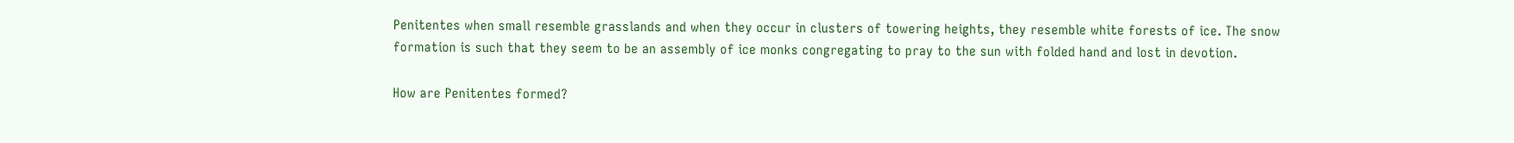Penitentes when small resemble grasslands and when they occur in clusters of towering heights, they resemble white forests of ice. The snow formation is such that they seem to be an assembly of ice monks congregating to pray to the sun with folded hand and lost in devotion.

How are Penitentes formed?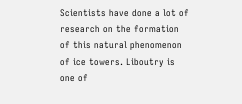Scientists have done a lot of research on the formation of this natural phenomenon of ice towers. Liboutry is one of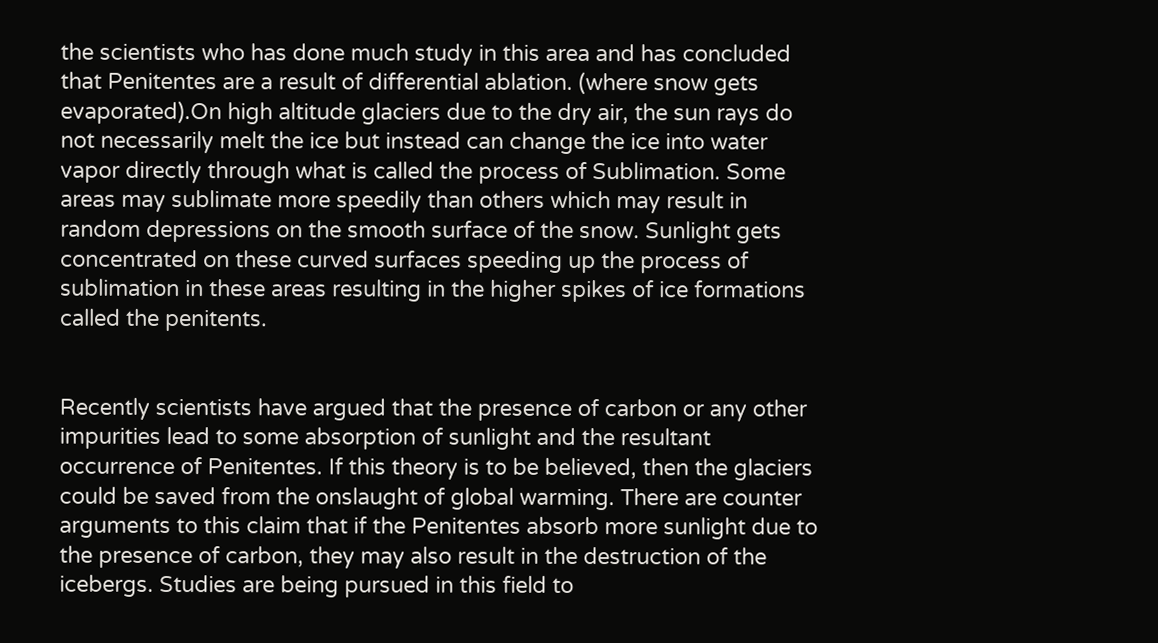the scientists who has done much study in this area and has concluded that Penitentes are a result of differential ablation. (where snow gets evaporated).On high altitude glaciers due to the dry air, the sun rays do not necessarily melt the ice but instead can change the ice into water vapor directly through what is called the process of Sublimation. Some areas may sublimate more speedily than others which may result in random depressions on the smooth surface of the snow. Sunlight gets concentrated on these curved surfaces speeding up the process of sublimation in these areas resulting in the higher spikes of ice formations called the penitents.


Recently scientists have argued that the presence of carbon or any other impurities lead to some absorption of sunlight and the resultant occurrence of Penitentes. If this theory is to be believed, then the glaciers could be saved from the onslaught of global warming. There are counter arguments to this claim that if the Penitentes absorb more sunlight due to the presence of carbon, they may also result in the destruction of the icebergs. Studies are being pursued in this field to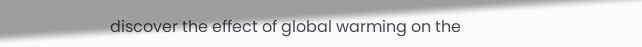discover the effect of global warming on the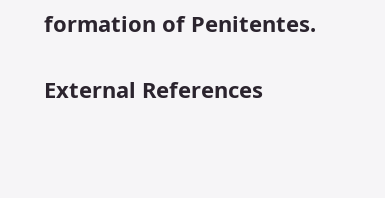formation of Penitentes.

External References